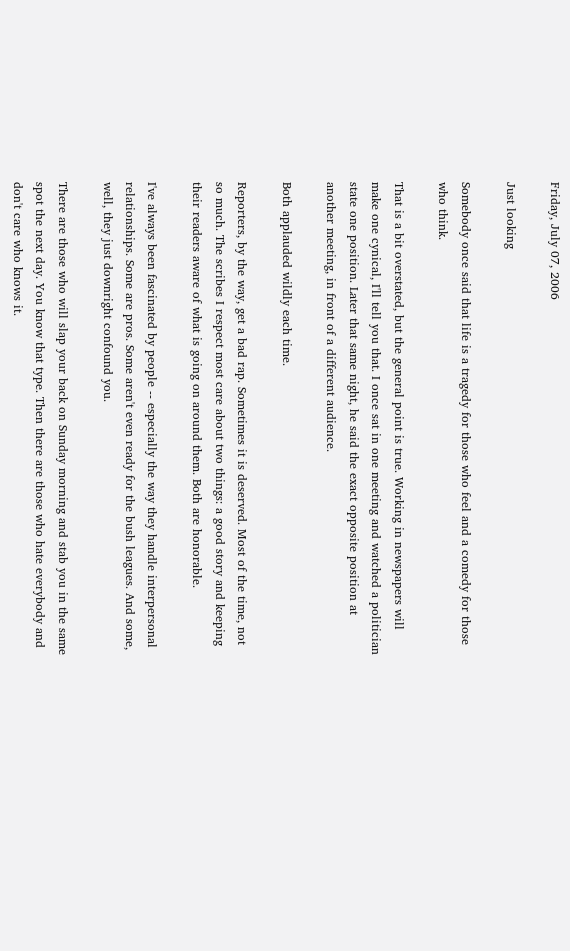Friday, July 07, 2006

Just looking

Somebody once said that life is a tragedy for those who feel and a comedy for those who think.

That is a bit overstated, but the general point is true. Working in newspapers will make one cynical, I'll tell you that. I once sat in one meeting and watched a politician state one position. Later that same night, he said the exact opposite position at another meeting, in front of a different audience.

Both applauded wildly each time.

Reporters, by the way, get a bad rap. Sometimes it is deserved. Most of the time, not so much. The scribes I respect most care about two things: a good story and keeping their readers aware of what is going on around them. Both are honorable.

I've always been fascinated by people -- especially the way they handle interpersonal relationships. Some are pros. Some aren't even ready for the bush leagues. And some, well, they just downright confound you.

There are those who will slap your back on Sunday morning and stab you in the same spot the next day. You know that type. Then there are those who hate everybody and don't care who knows it.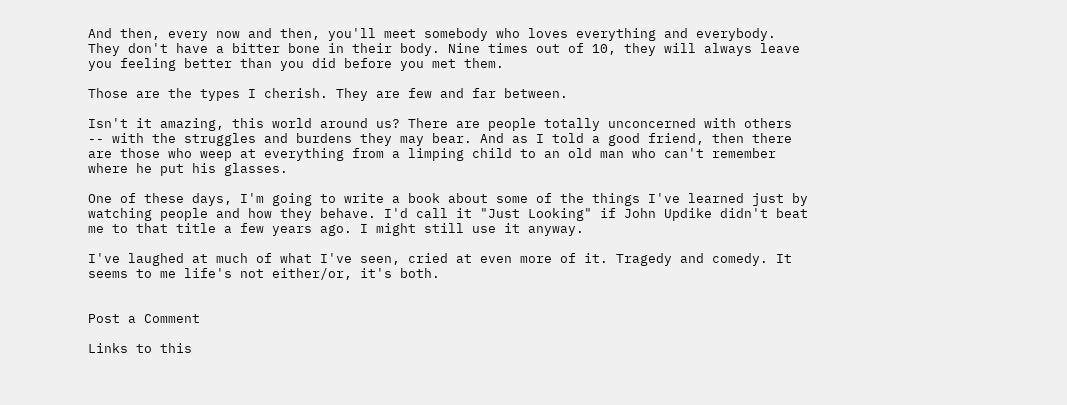And then, every now and then, you'll meet somebody who loves everything and everybody. They don't have a bitter bone in their body. Nine times out of 10, they will always leave you feeling better than you did before you met them.

Those are the types I cherish. They are few and far between.

Isn't it amazing, this world around us? There are people totally unconcerned with others -- with the struggles and burdens they may bear. And as I told a good friend, then there are those who weep at everything from a limping child to an old man who can't remember where he put his glasses.

One of these days, I'm going to write a book about some of the things I've learned just by watching people and how they behave. I'd call it "Just Looking" if John Updike didn't beat me to that title a few years ago. I might still use it anyway.

I've laughed at much of what I've seen, cried at even more of it. Tragedy and comedy. It seems to me life's not either/or, it's both.


Post a Comment

Links to this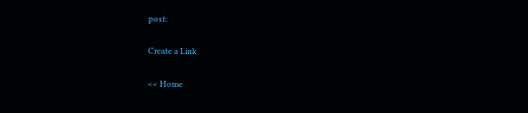post:

Create a Link

<< Home